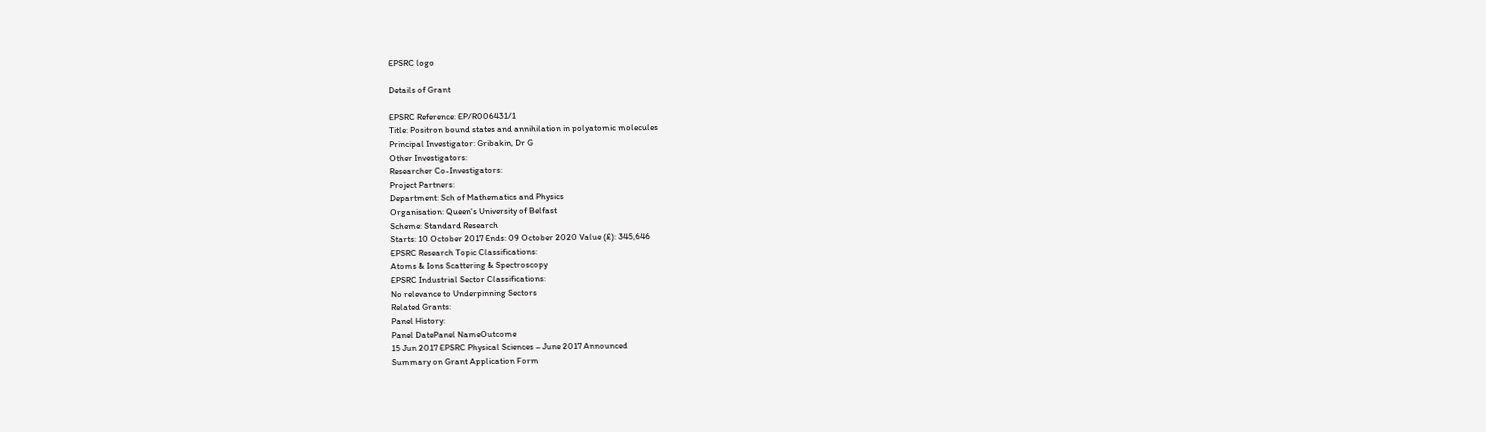EPSRC logo

Details of Grant

EPSRC Reference: EP/R006431/1
Title: Positron bound states and annihilation in polyatomic molecules
Principal Investigator: Gribakin, Dr G
Other Investigators:
Researcher Co-Investigators:
Project Partners:
Department: Sch of Mathematics and Physics
Organisation: Queen's University of Belfast
Scheme: Standard Research
Starts: 10 October 2017 Ends: 09 October 2020 Value (£): 345,646
EPSRC Research Topic Classifications:
Atoms & Ions Scattering & Spectroscopy
EPSRC Industrial Sector Classifications:
No relevance to Underpinning Sectors
Related Grants:
Panel History:
Panel DatePanel NameOutcome
15 Jun 2017 EPSRC Physical Sciences – June 2017 Announced
Summary on Grant Application Form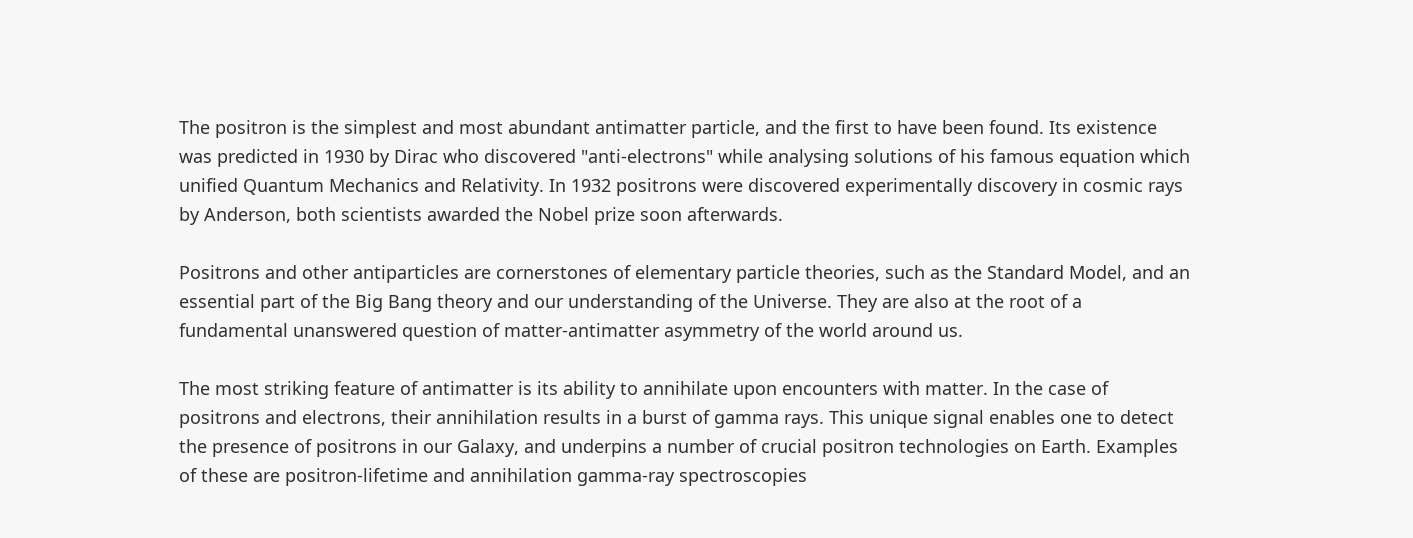The positron is the simplest and most abundant antimatter particle, and the first to have been found. Its existence was predicted in 1930 by Dirac who discovered "anti-electrons" while analysing solutions of his famous equation which unified Quantum Mechanics and Relativity. In 1932 positrons were discovered experimentally discovery in cosmic rays by Anderson, both scientists awarded the Nobel prize soon afterwards.

Positrons and other antiparticles are cornerstones of elementary particle theories, such as the Standard Model, and an essential part of the Big Bang theory and our understanding of the Universe. They are also at the root of a fundamental unanswered question of matter-antimatter asymmetry of the world around us.

The most striking feature of antimatter is its ability to annihilate upon encounters with matter. In the case of positrons and electrons, their annihilation results in a burst of gamma rays. This unique signal enables one to detect the presence of positrons in our Galaxy, and underpins a number of crucial positron technologies on Earth. Examples of these are positron-lifetime and annihilation gamma-ray spectroscopies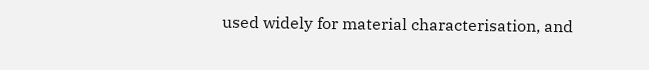used widely for material characterisation, and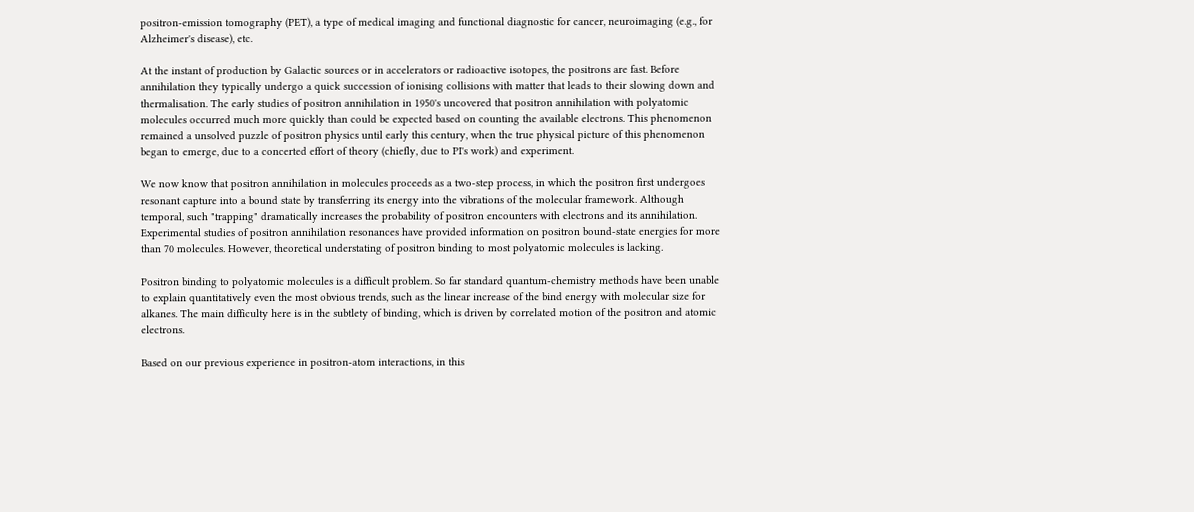positron-emission tomography (PET), a type of medical imaging and functional diagnostic for cancer, neuroimaging (e.g., for Alzheimer's disease), etc.

At the instant of production by Galactic sources or in accelerators or radioactive isotopes, the positrons are fast. Before annihilation they typically undergo a quick succession of ionising collisions with matter that leads to their slowing down and thermalisation. The early studies of positron annihilation in 1950's uncovered that positron annihilation with polyatomic molecules occurred much more quickly than could be expected based on counting the available electrons. This phenomenon remained a unsolved puzzle of positron physics until early this century, when the true physical picture of this phenomenon began to emerge, due to a concerted effort of theory (chiefly, due to PI's work) and experiment.

We now know that positron annihilation in molecules proceeds as a two-step process, in which the positron first undergoes resonant capture into a bound state by transferring its energy into the vibrations of the molecular framework. Although temporal, such "trapping" dramatically increases the probability of positron encounters with electrons and its annihilation. Experimental studies of positron annihilation resonances have provided information on positron bound-state energies for more than 70 molecules. However, theoretical understating of positron binding to most polyatomic molecules is lacking.

Positron binding to polyatomic molecules is a difficult problem. So far standard quantum-chemistry methods have been unable to explain quantitatively even the most obvious trends, such as the linear increase of the bind energy with molecular size for alkanes. The main difficulty here is in the subtlety of binding, which is driven by correlated motion of the positron and atomic electrons.

Based on our previous experience in positron-atom interactions, in this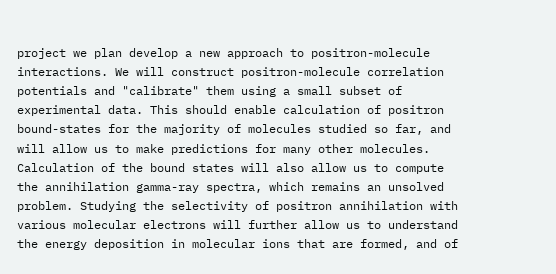project we plan develop a new approach to positron-molecule interactions. We will construct positron-molecule correlation potentials and "calibrate" them using a small subset of experimental data. This should enable calculation of positron bound-states for the majority of molecules studied so far, and will allow us to make predictions for many other molecules. Calculation of the bound states will also allow us to compute the annihilation gamma-ray spectra, which remains an unsolved problem. Studying the selectivity of positron annihilation with various molecular electrons will further allow us to understand the energy deposition in molecular ions that are formed, and of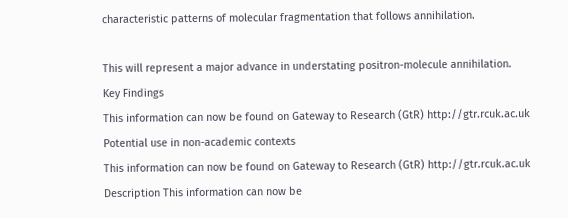characteristic patterns of molecular fragmentation that follows annihilation.

This will represent a major advance in understating positron-molecule annihilation.
Key Findings
This information can now be found on Gateway to Research (GtR) http://gtr.rcuk.ac.uk
Potential use in non-academic contexts
This information can now be found on Gateway to Research (GtR) http://gtr.rcuk.ac.uk
Description This information can now be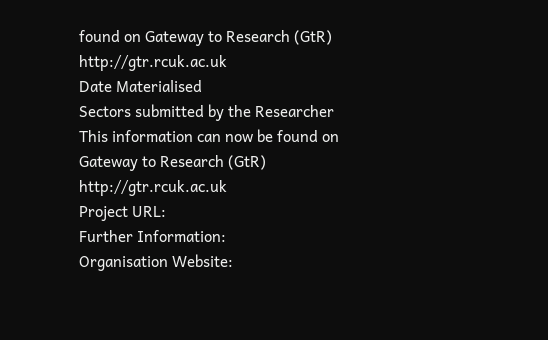found on Gateway to Research (GtR) http://gtr.rcuk.ac.uk
Date Materialised
Sectors submitted by the Researcher
This information can now be found on Gateway to Research (GtR) http://gtr.rcuk.ac.uk
Project URL:
Further Information:
Organisation Website: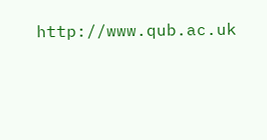http://www.qub.ac.uk